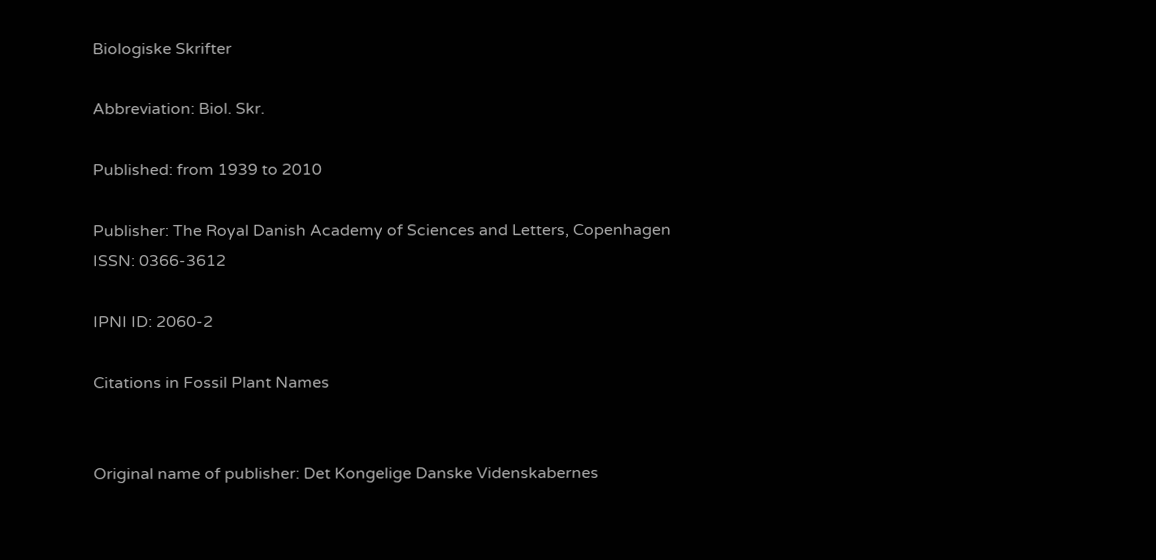Biologiske Skrifter

Abbreviation: Biol. Skr.

Published: from 1939 to 2010

Publisher: The Royal Danish Academy of Sciences and Letters, Copenhagen
ISSN: 0366-3612

IPNI ID: 2060-2

Citations in Fossil Plant Names


Original name of publisher: Det Kongelige Danske Videnskabernes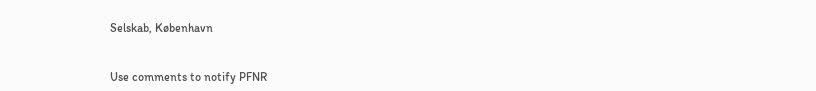Selskab, København


Use comments to notify PFNR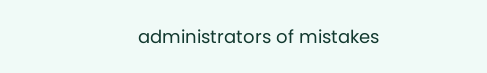administrators of mistakes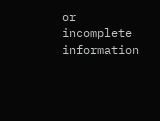or incomplete information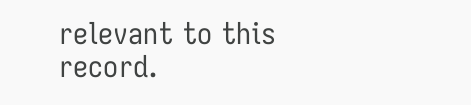relevant to this record.